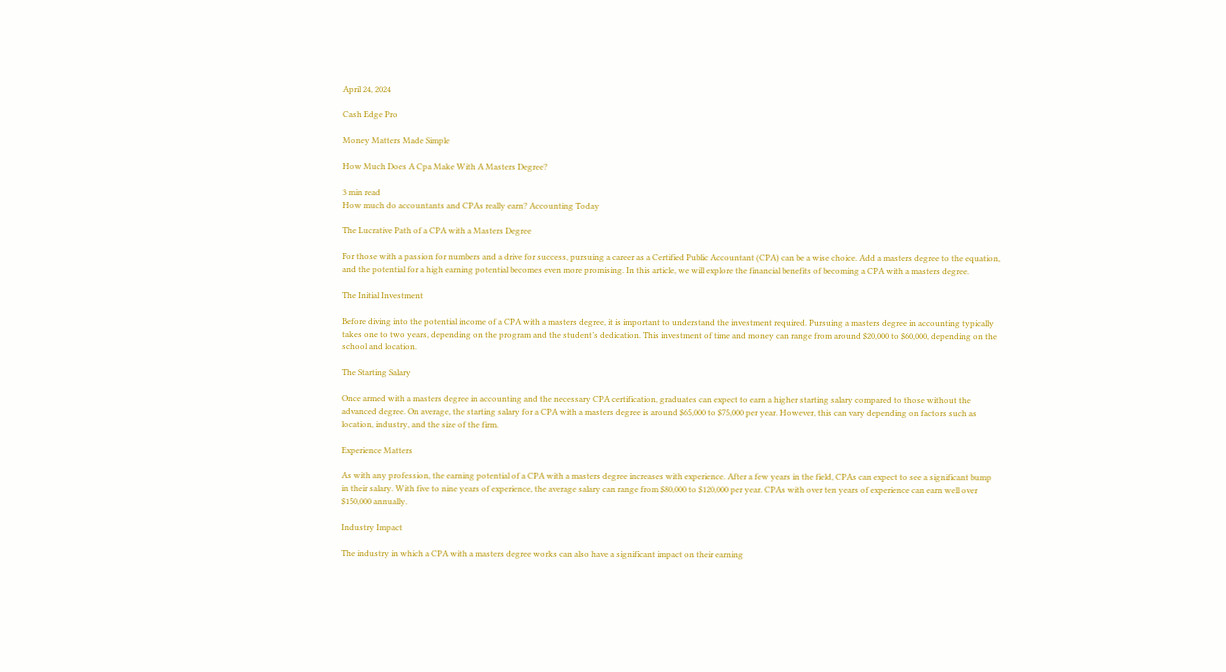April 24, 2024

Cash Edge Pro

Money Matters Made Simple

How Much Does A Cpa Make With A Masters Degree?

3 min read
How much do accountants and CPAs really earn? Accounting Today

The Lucrative Path of a CPA with a Masters Degree

For those with a passion for numbers and a drive for success, pursuing a career as a Certified Public Accountant (CPA) can be a wise choice. Add a masters degree to the equation, and the potential for a high earning potential becomes even more promising. In this article, we will explore the financial benefits of becoming a CPA with a masters degree.

The Initial Investment

Before diving into the potential income of a CPA with a masters degree, it is important to understand the investment required. Pursuing a masters degree in accounting typically takes one to two years, depending on the program and the student’s dedication. This investment of time and money can range from around $20,000 to $60,000, depending on the school and location.

The Starting Salary

Once armed with a masters degree in accounting and the necessary CPA certification, graduates can expect to earn a higher starting salary compared to those without the advanced degree. On average, the starting salary for a CPA with a masters degree is around $65,000 to $75,000 per year. However, this can vary depending on factors such as location, industry, and the size of the firm.

Experience Matters

As with any profession, the earning potential of a CPA with a masters degree increases with experience. After a few years in the field, CPAs can expect to see a significant bump in their salary. With five to nine years of experience, the average salary can range from $80,000 to $120,000 per year. CPAs with over ten years of experience can earn well over $150,000 annually.

Industry Impact

The industry in which a CPA with a masters degree works can also have a significant impact on their earning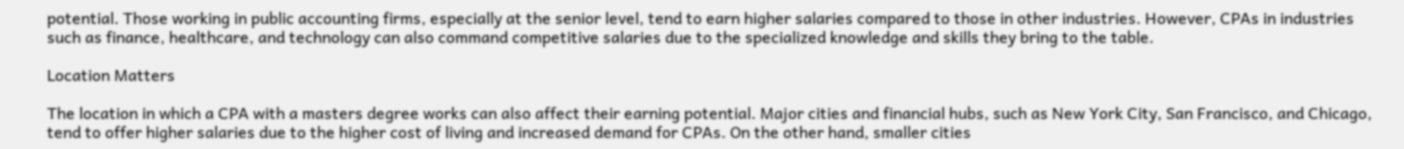potential. Those working in public accounting firms, especially at the senior level, tend to earn higher salaries compared to those in other industries. However, CPAs in industries such as finance, healthcare, and technology can also command competitive salaries due to the specialized knowledge and skills they bring to the table.

Location Matters

The location in which a CPA with a masters degree works can also affect their earning potential. Major cities and financial hubs, such as New York City, San Francisco, and Chicago, tend to offer higher salaries due to the higher cost of living and increased demand for CPAs. On the other hand, smaller cities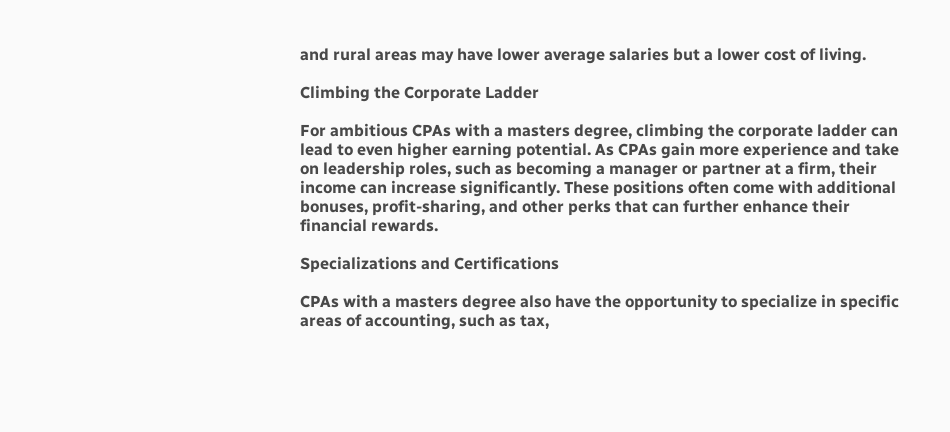and rural areas may have lower average salaries but a lower cost of living.

Climbing the Corporate Ladder

For ambitious CPAs with a masters degree, climbing the corporate ladder can lead to even higher earning potential. As CPAs gain more experience and take on leadership roles, such as becoming a manager or partner at a firm, their income can increase significantly. These positions often come with additional bonuses, profit-sharing, and other perks that can further enhance their financial rewards.

Specializations and Certifications

CPAs with a masters degree also have the opportunity to specialize in specific areas of accounting, such as tax,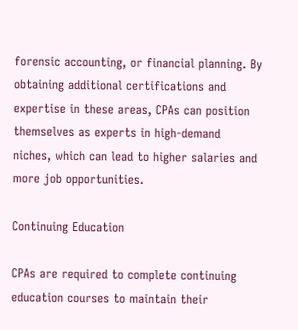forensic accounting, or financial planning. By obtaining additional certifications and expertise in these areas, CPAs can position themselves as experts in high-demand niches, which can lead to higher salaries and more job opportunities.

Continuing Education

CPAs are required to complete continuing education courses to maintain their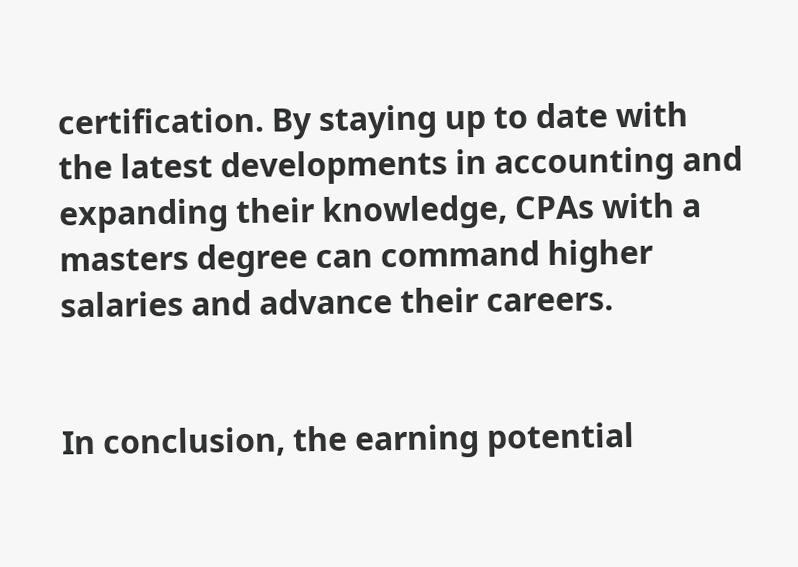certification. By staying up to date with the latest developments in accounting and expanding their knowledge, CPAs with a masters degree can command higher salaries and advance their careers.


In conclusion, the earning potential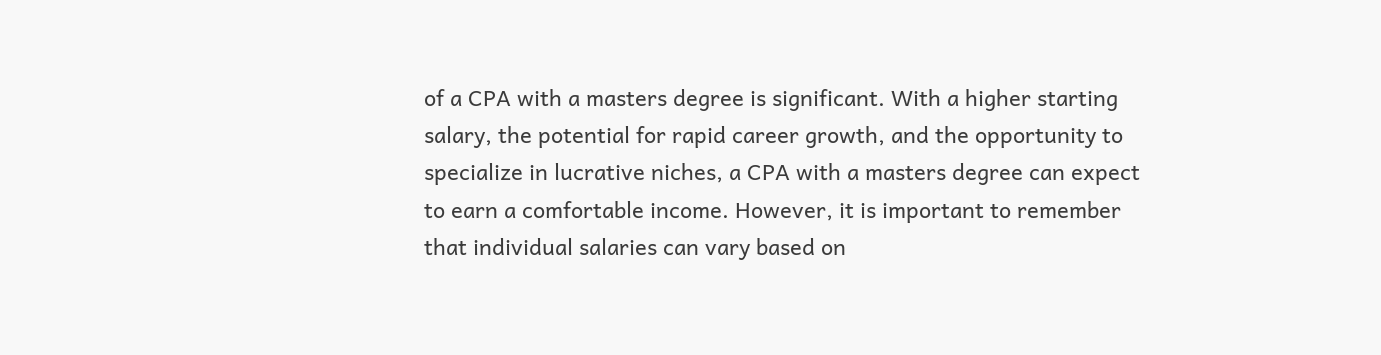of a CPA with a masters degree is significant. With a higher starting salary, the potential for rapid career growth, and the opportunity to specialize in lucrative niches, a CPA with a masters degree can expect to earn a comfortable income. However, it is important to remember that individual salaries can vary based on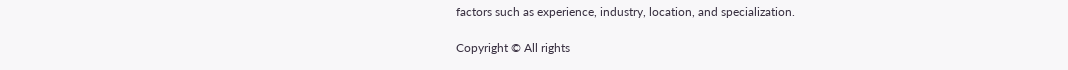factors such as experience, industry, location, and specialization.

Copyright © All rights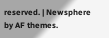reserved. | Newsphere by AF themes.